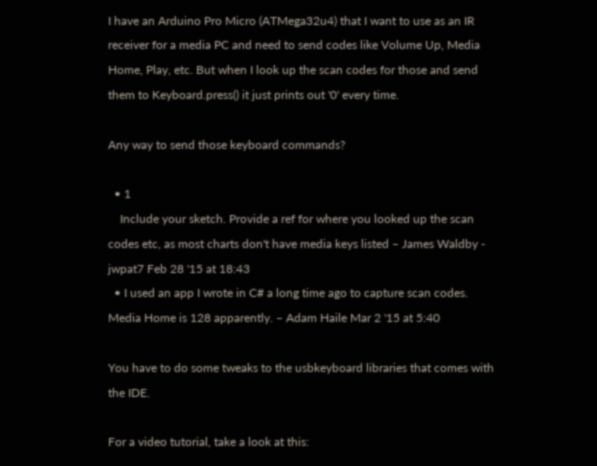I have an Arduino Pro Micro (ATMega32u4) that I want to use as an IR receiver for a media PC and need to send codes like Volume Up, Media Home, Play, etc. But when I look up the scan codes for those and send them to Keyboard.press() it just prints out '0' every time.

Any way to send those keyboard commands?

  • 1
    Include your sketch. Provide a ref for where you looked up the scan codes etc, as most charts don't have media keys listed – James Waldby - jwpat7 Feb 28 '15 at 18:43
  • I used an app I wrote in C# a long time ago to capture scan codes. Media Home is 128 apparently. – Adam Haile Mar 2 '15 at 5:40

You have to do some tweaks to the usbkeyboard libraries that comes with the IDE.

For a video tutorial, take a look at this: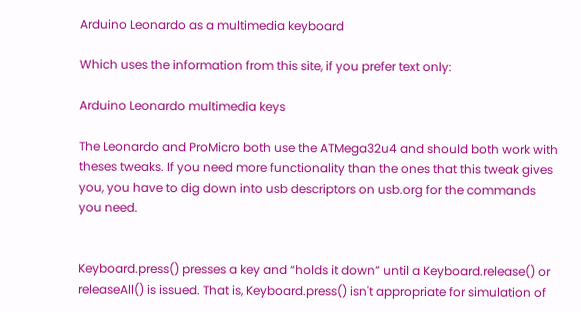Arduino Leonardo as a multimedia keyboard

Which uses the information from this site, if you prefer text only:

Arduino Leonardo multimedia keys

The Leonardo and ProMicro both use the ATMega32u4 and should both work with theses tweaks. If you need more functionality than the ones that this tweak gives you, you have to dig down into usb descriptors on usb.org for the commands you need.


Keyboard.press() presses a key and “holds it down” until a Keyboard.release() or releaseAll() is issued. That is, Keyboard.press() isn't appropriate for simulation of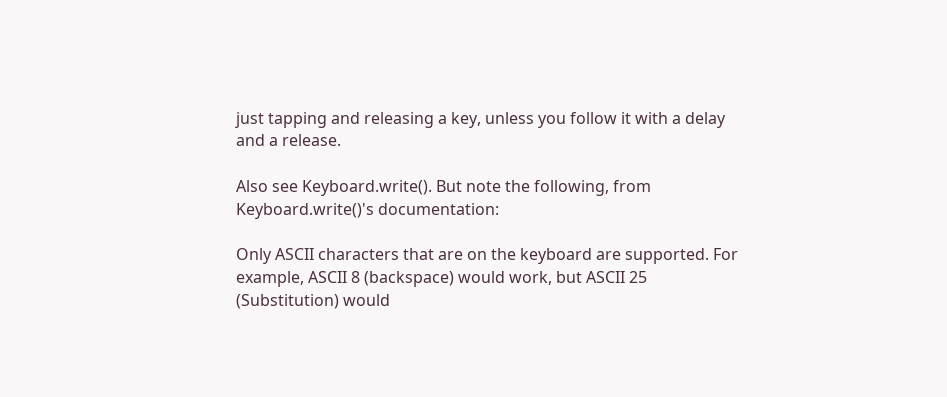just tapping and releasing a key, unless you follow it with a delay and a release.

Also see Keyboard.write(). But note the following, from Keyboard.write()'s documentation:

Only ASCII characters that are on the keyboard are supported. For example, ASCII 8 (backspace) would work, but ASCII 25 (Substitution) would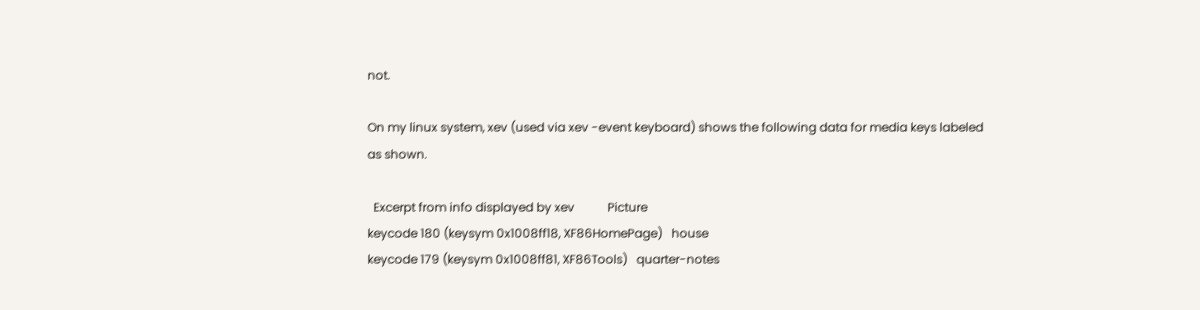not.

On my linux system, xev (used via xev -event keyboard) shows the following data for media keys labeled as shown.

  Excerpt from info displayed by xev           Picture
keycode 180 (keysym 0x1008ff18, XF86HomePage)   house
keycode 179 (keysym 0x1008ff81, XF86Tools)   quarter-notes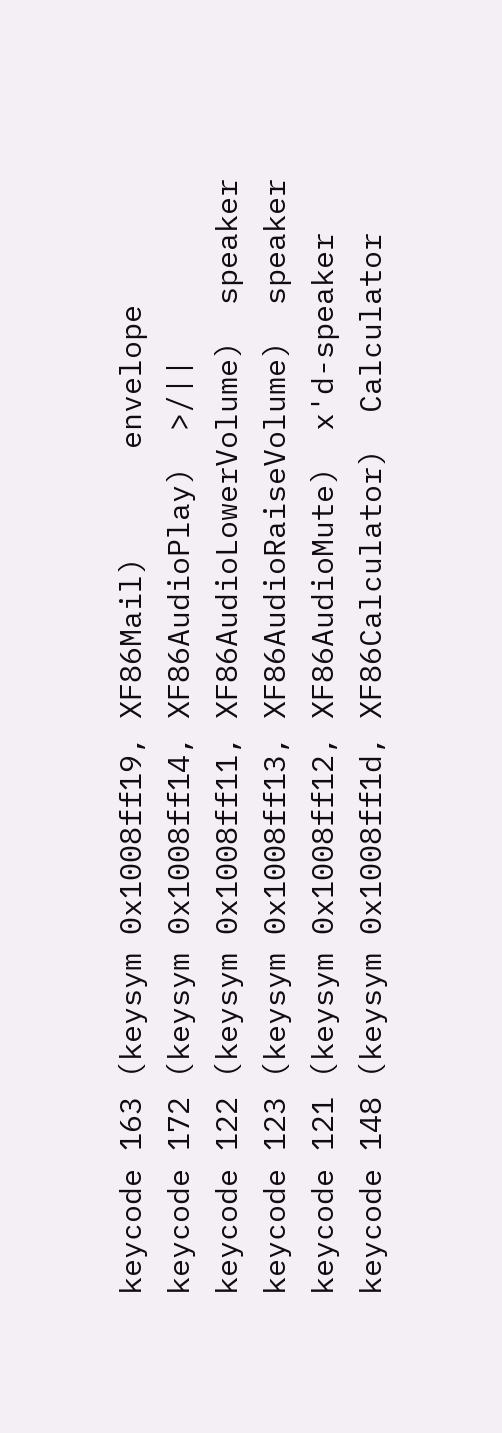keycode 163 (keysym 0x1008ff19, XF86Mail)      envelope
keycode 172 (keysym 0x1008ff14, XF86AudioPlay)  >/||
keycode 122 (keysym 0x1008ff11, XF86AudioLowerVolume)  speaker
keycode 123 (keysym 0x1008ff13, XF86AudioRaiseVolume)  speaker
keycode 121 (keysym 0x1008ff12, XF86AudioMute)  x'd-speaker
keycode 148 (keysym 0x1008ff1d, XF86Calculator)  Calculator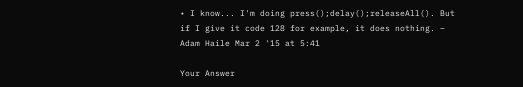• I know... I'm doing press();delay();releaseAll(). But if I give it code 128 for example, it does nothing. – Adam Haile Mar 2 '15 at 5:41

Your Answer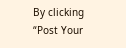By clicking “Post Your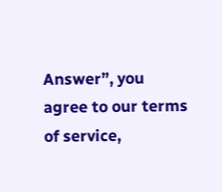Answer”, you agree to our terms of service,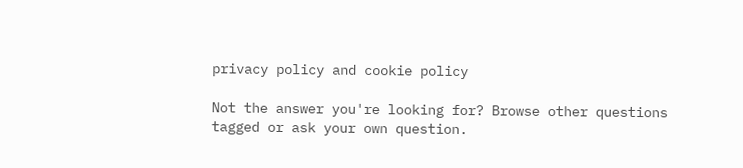privacy policy and cookie policy

Not the answer you're looking for? Browse other questions tagged or ask your own question.